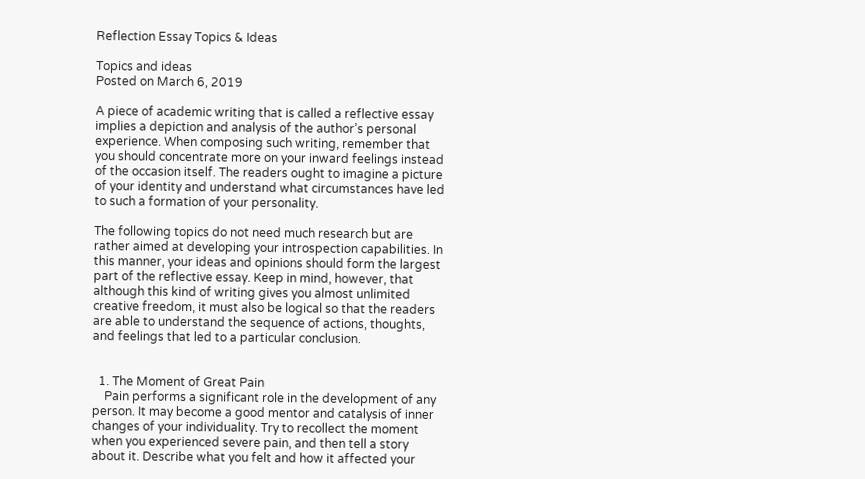Reflection Essay Topics & Ideas

Topics and ideas
Posted on March 6, 2019

A piece of academic writing that is called a reflective essay implies a depiction and analysis of the author’s personal experience. When composing such writing, remember that you should concentrate more on your inward feelings instead of the occasion itself. The readers ought to imagine a picture of your identity and understand what circumstances have led to such a formation of your personality.

The following topics do not need much research but are rather aimed at developing your introspection capabilities. In this manner, your ideas and opinions should form the largest part of the reflective essay. Keep in mind, however, that although this kind of writing gives you almost unlimited creative freedom, it must also be logical so that the readers are able to understand the sequence of actions, thoughts, and feelings that led to a particular conclusion.


  1. The Moment of Great Pain
    Pain performs a significant role in the development of any person. It may become a good mentor and catalysis of inner changes of your individuality. Try to recollect the moment when you experienced severe pain, and then tell a story about it. Describe what you felt and how it affected your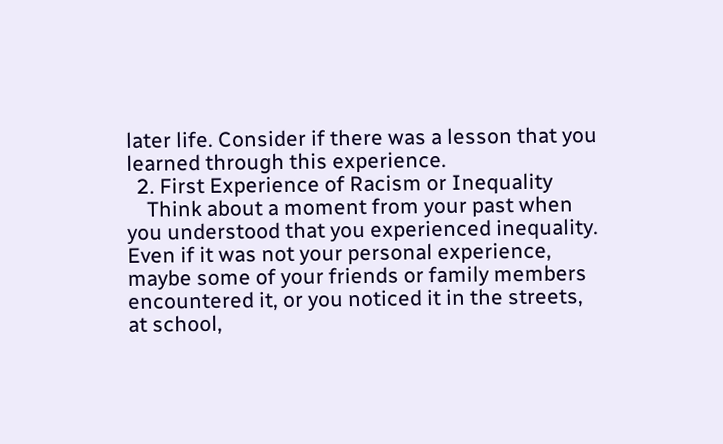later life. Consider if there was a lesson that you learned through this experience.
  2. First Experience of Racism or Inequality
    Think about a moment from your past when you understood that you experienced inequality. Even if it was not your personal experience, maybe some of your friends or family members encountered it, or you noticed it in the streets, at school,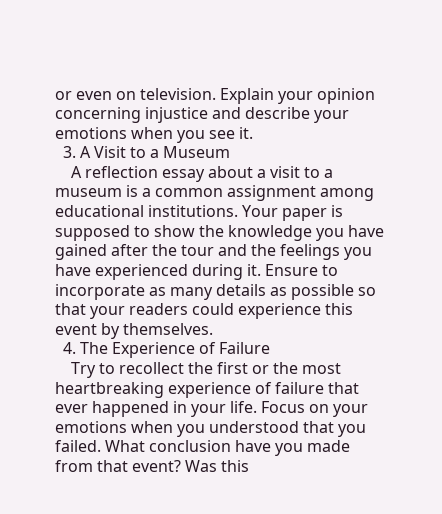or even on television. Explain your opinion concerning injustice and describe your emotions when you see it.
  3. A Visit to a Museum
    A reflection essay about a visit to a museum is a common assignment among educational institutions. Your paper is supposed to show the knowledge you have gained after the tour and the feelings you have experienced during it. Ensure to incorporate as many details as possible so that your readers could experience this event by themselves.
  4. The Experience of Failure
    Try to recollect the first or the most heartbreaking experience of failure that ever happened in your life. Focus on your emotions when you understood that you failed. What conclusion have you made from that event? Was this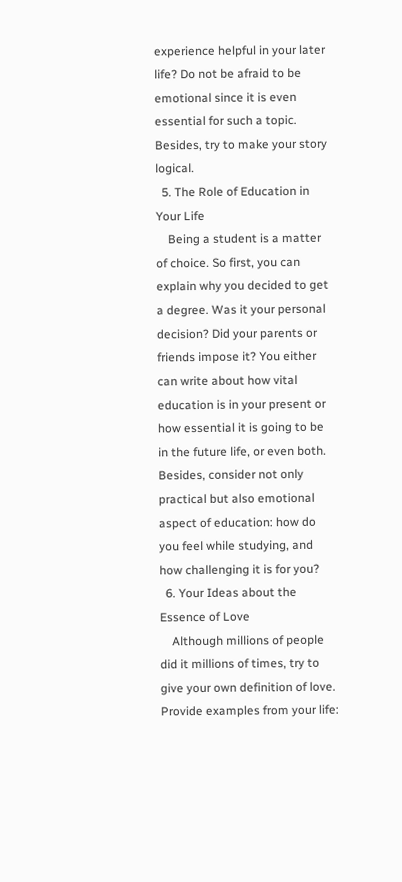experience helpful in your later life? Do not be afraid to be emotional since it is even essential for such a topic. Besides, try to make your story logical.
  5. The Role of Education in Your Life
    Being a student is a matter of choice. So first, you can explain why you decided to get a degree. Was it your personal decision? Did your parents or friends impose it? You either can write about how vital education is in your present or how essential it is going to be in the future life, or even both. Besides, consider not only practical but also emotional aspect of education: how do you feel while studying, and how challenging it is for you?
  6. Your Ideas about the Essence of Love
    Although millions of people did it millions of times, try to give your own definition of love. Provide examples from your life: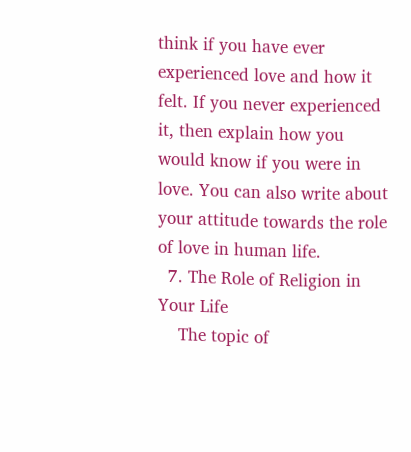think if you have ever experienced love and how it felt. If you never experienced it, then explain how you would know if you were in love. You can also write about your attitude towards the role of love in human life.
  7. The Role of Religion in Your Life
    The topic of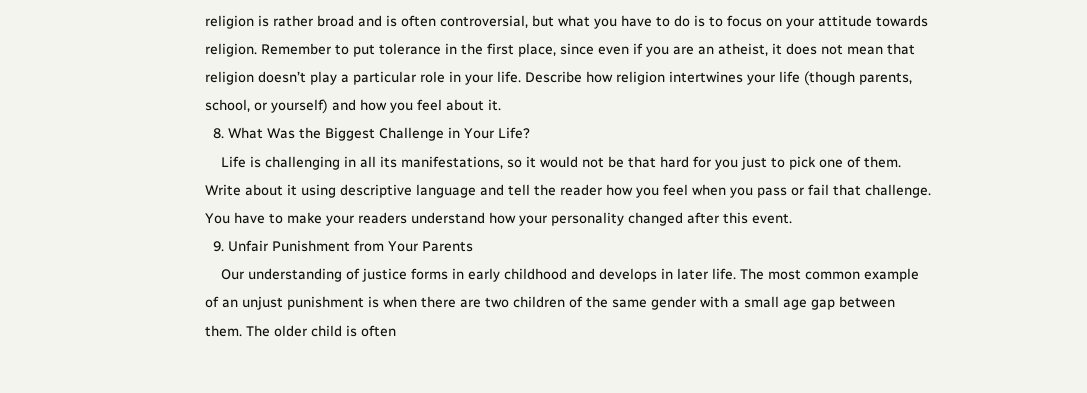religion is rather broad and is often controversial, but what you have to do is to focus on your attitude towards religion. Remember to put tolerance in the first place, since even if you are an atheist, it does not mean that religion doesn’t play a particular role in your life. Describe how religion intertwines your life (though parents, school, or yourself) and how you feel about it.
  8. What Was the Biggest Challenge in Your Life?
    Life is challenging in all its manifestations, so it would not be that hard for you just to pick one of them. Write about it using descriptive language and tell the reader how you feel when you pass or fail that challenge. You have to make your readers understand how your personality changed after this event.
  9. Unfair Punishment from Your Parents
    Our understanding of justice forms in early childhood and develops in later life. The most common example of an unjust punishment is when there are two children of the same gender with a small age gap between them. The older child is often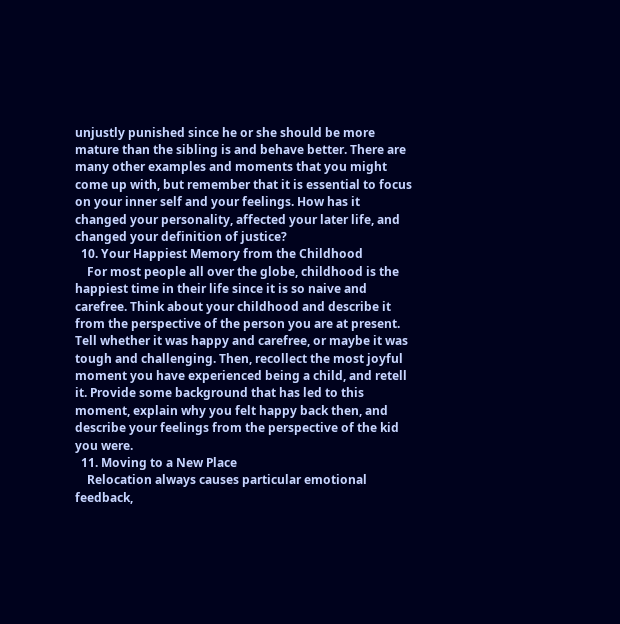unjustly punished since he or she should be more mature than the sibling is and behave better. There are many other examples and moments that you might come up with, but remember that it is essential to focus on your inner self and your feelings. How has it changed your personality, affected your later life, and changed your definition of justice?
  10. Your Happiest Memory from the Childhood
    For most people all over the globe, childhood is the happiest time in their life since it is so naive and carefree. Think about your childhood and describe it from the perspective of the person you are at present. Tell whether it was happy and carefree, or maybe it was tough and challenging. Then, recollect the most joyful moment you have experienced being a child, and retell it. Provide some background that has led to this moment, explain why you felt happy back then, and describe your feelings from the perspective of the kid you were.
  11. Moving to a New Place
    Relocation always causes particular emotional feedback,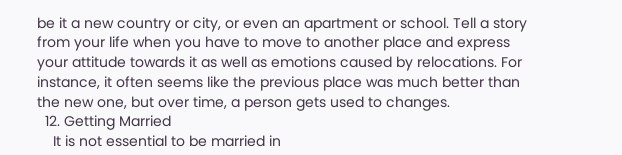be it a new country or city, or even an apartment or school. Tell a story from your life when you have to move to another place and express your attitude towards it as well as emotions caused by relocations. For instance, it often seems like the previous place was much better than the new one, but over time, a person gets used to changes.
  12. Getting Married
    It is not essential to be married in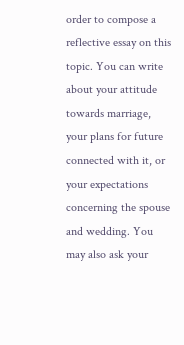order to compose a reflective essay on this topic. You can write about your attitude towards marriage, your plans for future connected with it, or your expectations concerning the spouse and wedding. You may also ask your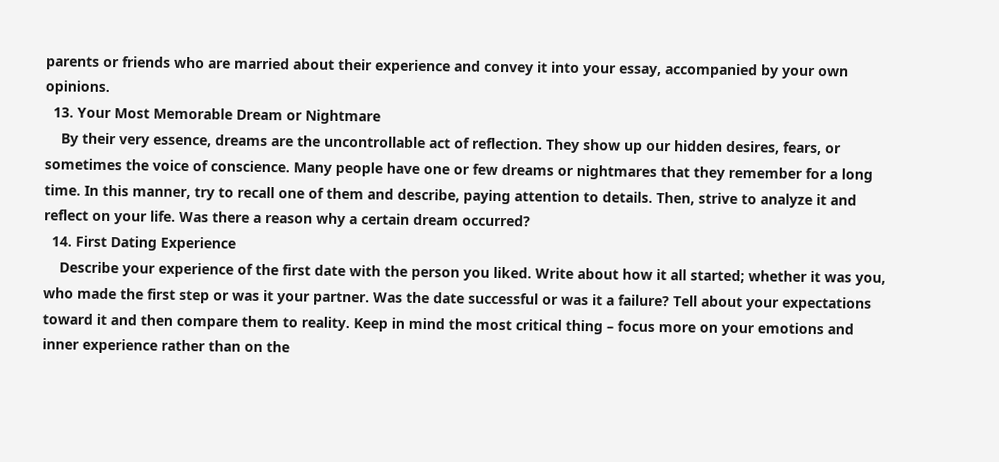parents or friends who are married about their experience and convey it into your essay, accompanied by your own opinions.
  13. Your Most Memorable Dream or Nightmare
    By their very essence, dreams are the uncontrollable act of reflection. They show up our hidden desires, fears, or sometimes the voice of conscience. Many people have one or few dreams or nightmares that they remember for a long time. In this manner, try to recall one of them and describe, paying attention to details. Then, strive to analyze it and reflect on your life. Was there a reason why a certain dream occurred?
  14. First Dating Experience
    Describe your experience of the first date with the person you liked. Write about how it all started; whether it was you, who made the first step or was it your partner. Was the date successful or was it a failure? Tell about your expectations toward it and then compare them to reality. Keep in mind the most critical thing – focus more on your emotions and inner experience rather than on the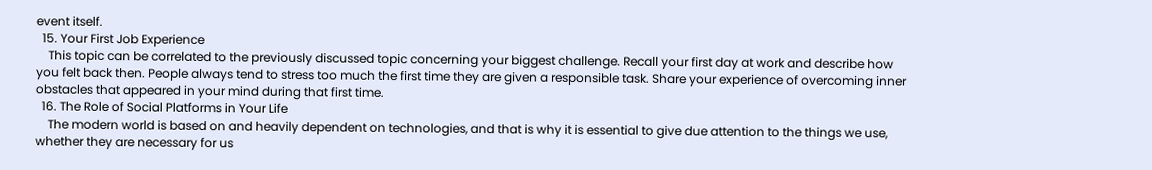event itself.
  15. Your First Job Experience
    This topic can be correlated to the previously discussed topic concerning your biggest challenge. Recall your first day at work and describe how you felt back then. People always tend to stress too much the first time they are given a responsible task. Share your experience of overcoming inner obstacles that appeared in your mind during that first time.
  16. The Role of Social Platforms in Your Life
    The modern world is based on and heavily dependent on technologies, and that is why it is essential to give due attention to the things we use, whether they are necessary for us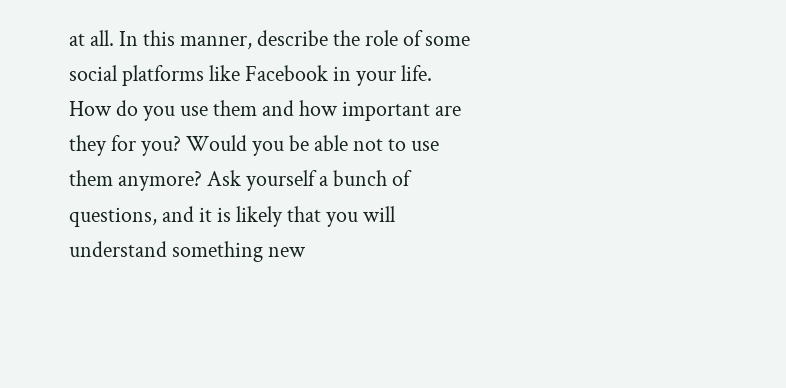at all. In this manner, describe the role of some social platforms like Facebook in your life. How do you use them and how important are they for you? Would you be able not to use them anymore? Ask yourself a bunch of questions, and it is likely that you will understand something new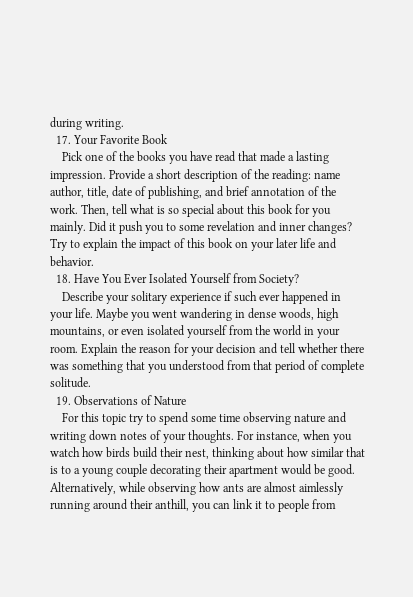during writing.
  17. Your Favorite Book
    Pick one of the books you have read that made a lasting impression. Provide a short description of the reading: name author, title, date of publishing, and brief annotation of the work. Then, tell what is so special about this book for you mainly. Did it push you to some revelation and inner changes? Try to explain the impact of this book on your later life and behavior.
  18. Have You Ever Isolated Yourself from Society?
    Describe your solitary experience if such ever happened in your life. Maybe you went wandering in dense woods, high mountains, or even isolated yourself from the world in your room. Explain the reason for your decision and tell whether there was something that you understood from that period of complete solitude.
  19. Observations of Nature
    For this topic try to spend some time observing nature and writing down notes of your thoughts. For instance, when you watch how birds build their nest, thinking about how similar that is to a young couple decorating their apartment would be good. Alternatively, while observing how ants are almost aimlessly running around their anthill, you can link it to people from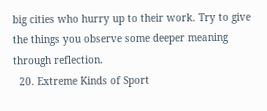big cities who hurry up to their work. Try to give the things you observe some deeper meaning through reflection.
  20. Extreme Kinds of Sport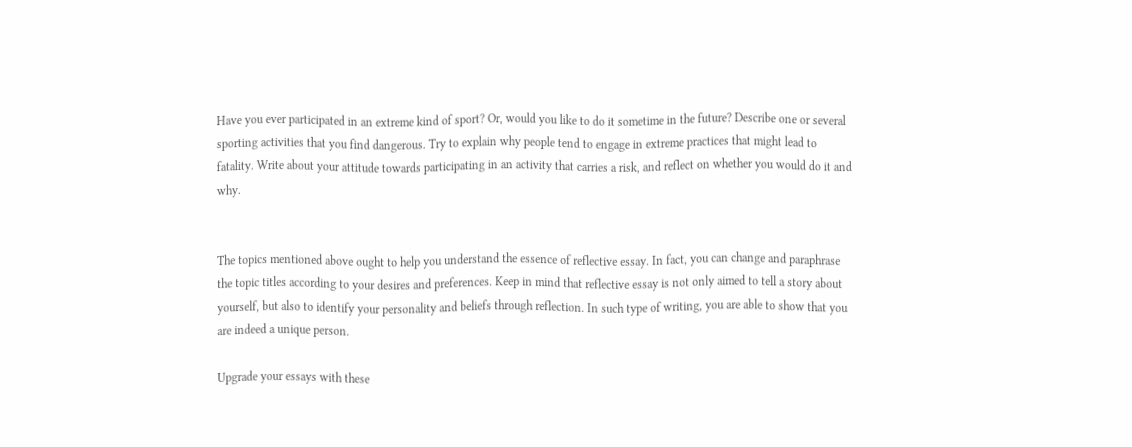Have you ever participated in an extreme kind of sport? Or, would you like to do it sometime in the future? Describe one or several sporting activities that you find dangerous. Try to explain why people tend to engage in extreme practices that might lead to fatality. Write about your attitude towards participating in an activity that carries a risk, and reflect on whether you would do it and why.


The topics mentioned above ought to help you understand the essence of reflective essay. In fact, you can change and paraphrase the topic titles according to your desires and preferences. Keep in mind that reflective essay is not only aimed to tell a story about yourself, but also to identify your personality and beliefs through reflection. In such type of writing, you are able to show that you are indeed a unique person.

Upgrade your essays with these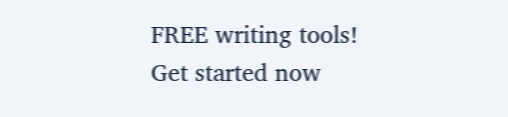FREE writing tools!
Get started now